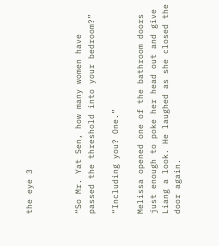the eye 3



“So Mr. Yat Sen, how many women have passed the threshold into your bedroom?”

“Including you? One.”

Melissa opened one of the bathroom doors just enough to poke her head out and give Liang a look. He laughed as she closed the door again.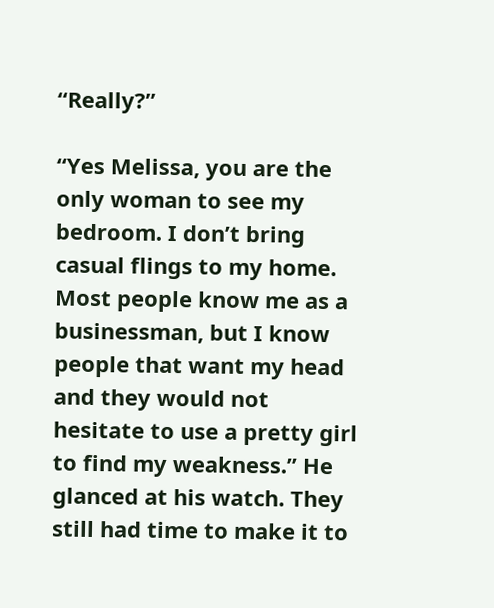“Really?”

“Yes Melissa, you are the only woman to see my bedroom. I don’t bring casual flings to my home.  Most people know me as a businessman, but I know people that want my head and they would not hesitate to use a pretty girl to find my weakness.” He glanced at his watch. They still had time to make it to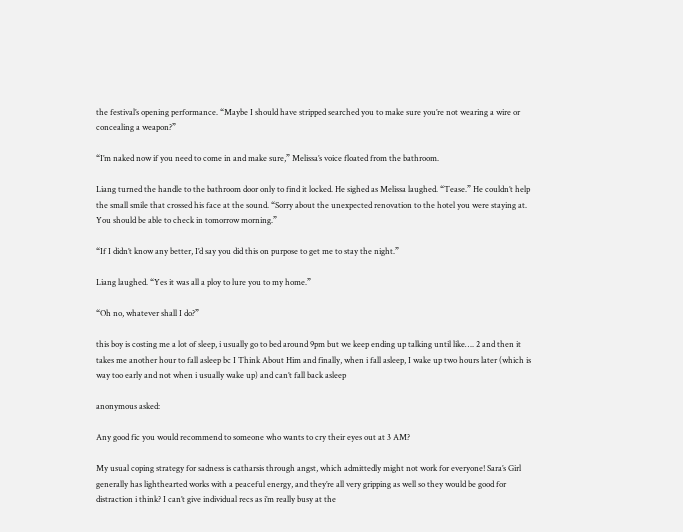the festival’s opening performance. “Maybe I should have stripped searched you to make sure you’re not wearing a wire or concealing a weapon?”

“I’m naked now if you need to come in and make sure,” Melissa’s voice floated from the bathroom.

Liang turned the handle to the bathroom door only to find it locked. He sighed as Melissa laughed. “Tease.” He couldn’t help the small smile that crossed his face at the sound. “Sorry about the unexpected renovation to the hotel you were staying at. You should be able to check in tomorrow morning.”

“If I didn’t know any better, I’d say you did this on purpose to get me to stay the night.”

Liang laughed. “Yes it was all a ploy to lure you to my home.”

“Oh no, whatever shall I do?”

this boy is costing me a lot of sleep, i usually go to bed around 9pm but we keep ending up talking until like…. 2 and then it takes me another hour to fall asleep bc I Think About Him and finally, when i fall asleep, I wake up two hours later (which is way too early and not when i usually wake up) and can’t fall back asleep

anonymous asked:

Any good fic you would recommend to someone who wants to cry their eyes out at 3 AM?

My usual coping strategy for sadness is catharsis through angst, which admittedly might not work for everyone! Sara’s Girl generally has lighthearted works with a peaceful energy, and they’re all very gripping as well so they would be good for distraction i think? I can’t give individual recs as i’m really busy at the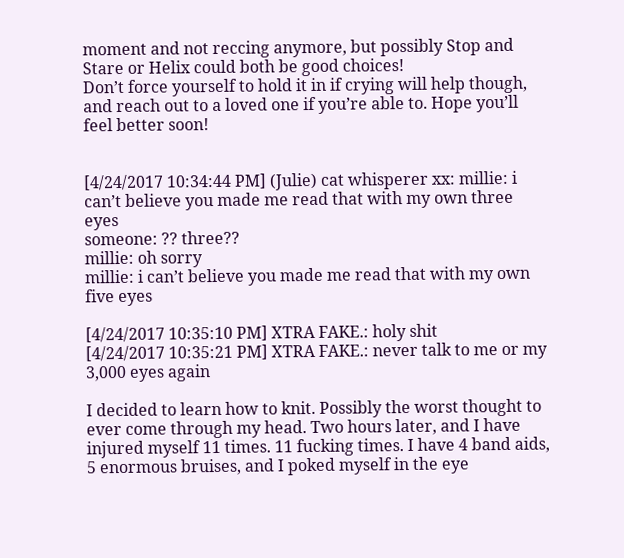moment and not reccing anymore, but possibly Stop and Stare or Helix could both be good choices!
Don’t force yourself to hold it in if crying will help though, and reach out to a loved one if you’re able to. Hope you’ll feel better soon!


[4/24/2017 10:34:44 PM] (Julie) cat whisperer xx: millie: i can’t believe you made me read that with my own three eyes
someone: ?? three??
millie: oh sorry
millie: i can’t believe you made me read that with my own five eyes

[4/24/2017 10:35:10 PM] XTRA FAKE.: holy shit
[4/24/2017 10:35:21 PM] XTRA FAKE.: never talk to me or my 3,000 eyes again

I decided to learn how to knit. Possibly the worst thought to ever come through my head. Two hours later, and I have injured myself 11 times. 11 fucking times. I have 4 band aids, 5 enormous bruises, and I poked myself in the eye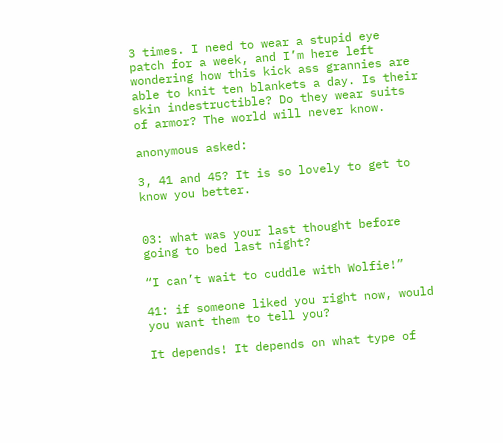3 times. I need to wear a stupid eye patch for a week, and I’m here left wondering how this kick ass grannies are able to knit ten blankets a day. Is their skin indestructible? Do they wear suits of armor? The world will never know.

anonymous asked:

3, 41 and 45? It is so lovely to get to know you better.


03: what was your last thought before going to bed last night?

“I can’t wait to cuddle with Wolfie!”

41: if someone liked you right now, would you want them to tell you?

It depends! It depends on what type of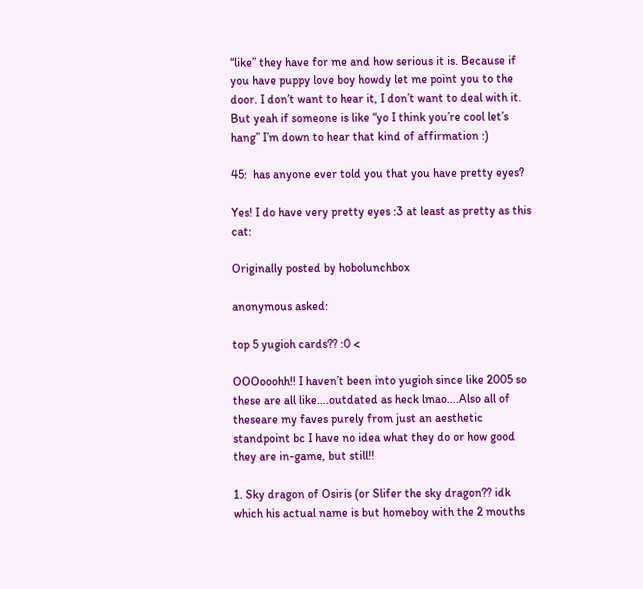“like” they have for me and how serious it is. Because if you have puppy love boy howdy let me point you to the door. I don’t want to hear it, I don’t want to deal with it. But yeah if someone is like “yo I think you’re cool let’s hang” I’m down to hear that kind of affirmation :)

45:  has anyone ever told you that you have pretty eyes?

Yes! I do have very pretty eyes :3 at least as pretty as this cat:

Originally posted by hobolunchbox

anonymous asked:

top 5 yugioh cards?? :0 <

OOOooohh!! I haven’t been into yugioh since like 2005 so these are all like….outdated as heck lmao….Also all of theseare my faves purely from just an aesthetic standpoint bc I have no idea what they do or how good they are in-game, but still!!

1. Sky dragon of Osiris (or Slifer the sky dragon?? idk which his actual name is but homeboy with the 2 mouths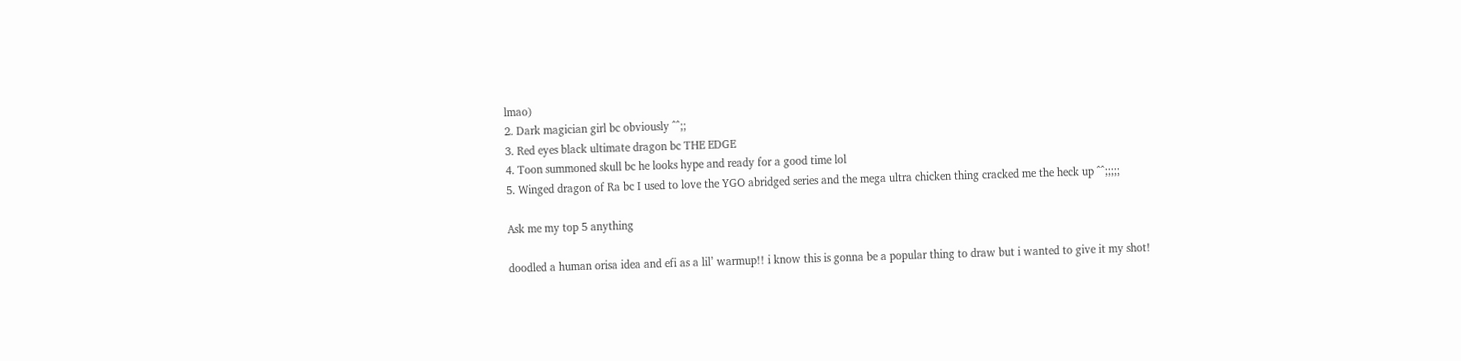lmao)
2. Dark magician girl bc obviously ^^;;
3. Red eyes black ultimate dragon bc THE EDGE
4. Toon summoned skull bc he looks hype and ready for a good time lol
5. Winged dragon of Ra bc I used to love the YGO abridged series and the mega ultra chicken thing cracked me the heck up ^^;;;;;

Ask me my top 5 anything

doodled a human orisa idea and efi as a lil’ warmup!! i know this is gonna be a popular thing to draw but i wanted to give it my shot!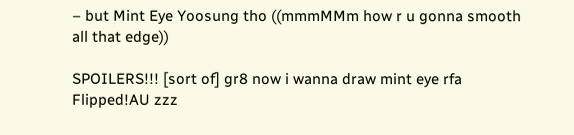– but Mint Eye Yoosung tho ((mmmMMm how r u gonna smooth all that edge))

SPOILERS!!! [sort of] gr8 now i wanna draw mint eye rfa Flipped!AU zzz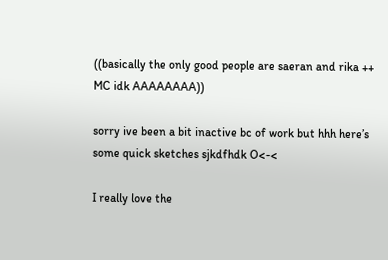((basically the only good people are saeran and rika ++ MC idk AAAAAAAA))

sorry ive been a bit inactive bc of work but hhh here’s some quick sketches sjkdfhdk O<-<

I really love the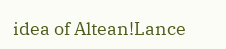idea of Altean!Lance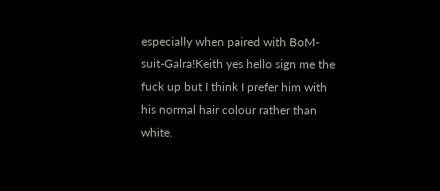especially when paired with BoM-suit-Galra!Keith yes hello sign me the fuck up but I think I prefer him with his normal hair colour rather than white.